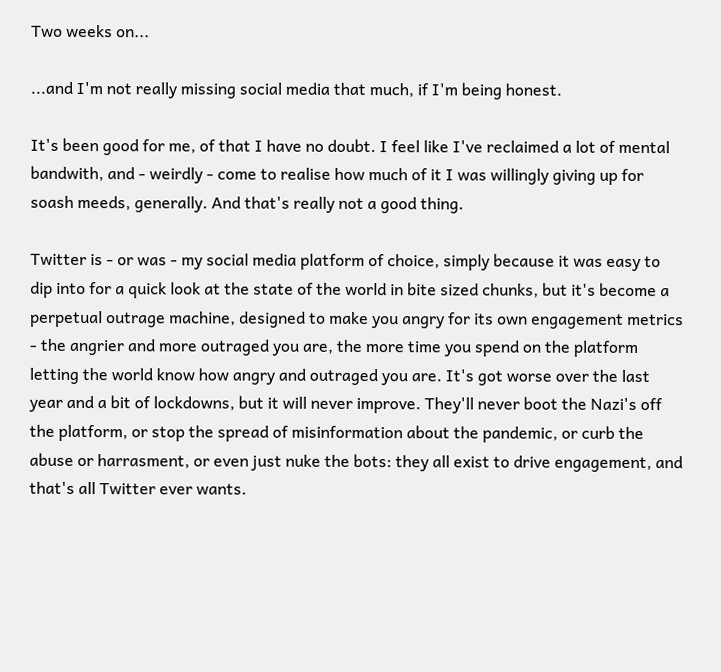Two weeks on...

...and I'm not really missing social media that much, if I'm being honest.

It's been good for me, of that I have no doubt. I feel like I've reclaimed a lot of mental bandwith, and - weirdly - come to realise how much of it I was willingly giving up for soash meeds, generally. And that's really not a good thing.

Twitter is - or was - my social media platform of choice, simply because it was easy to dip into for a quick look at the state of the world in bite sized chunks, but it's become a perpetual outrage machine, designed to make you angry for its own engagement metrics - the angrier and more outraged you are, the more time you spend on the platform letting the world know how angry and outraged you are. It's got worse over the last year and a bit of lockdowns, but it will never improve. They'll never boot the Nazi's off the platform, or stop the spread of misinformation about the pandemic, or curb the abuse or harrasment, or even just nuke the bots: they all exist to drive engagement, and that's all Twitter ever wants.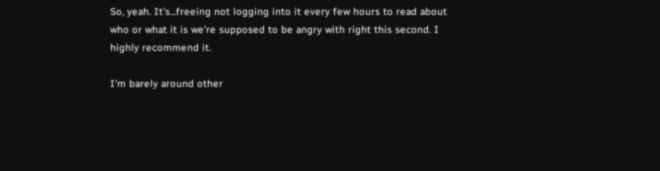So, yeah. It's...freeing not logging into it every few hours to read about who or what it is we're supposed to be angry with right this second. I highly recommend it.

I'm barely around other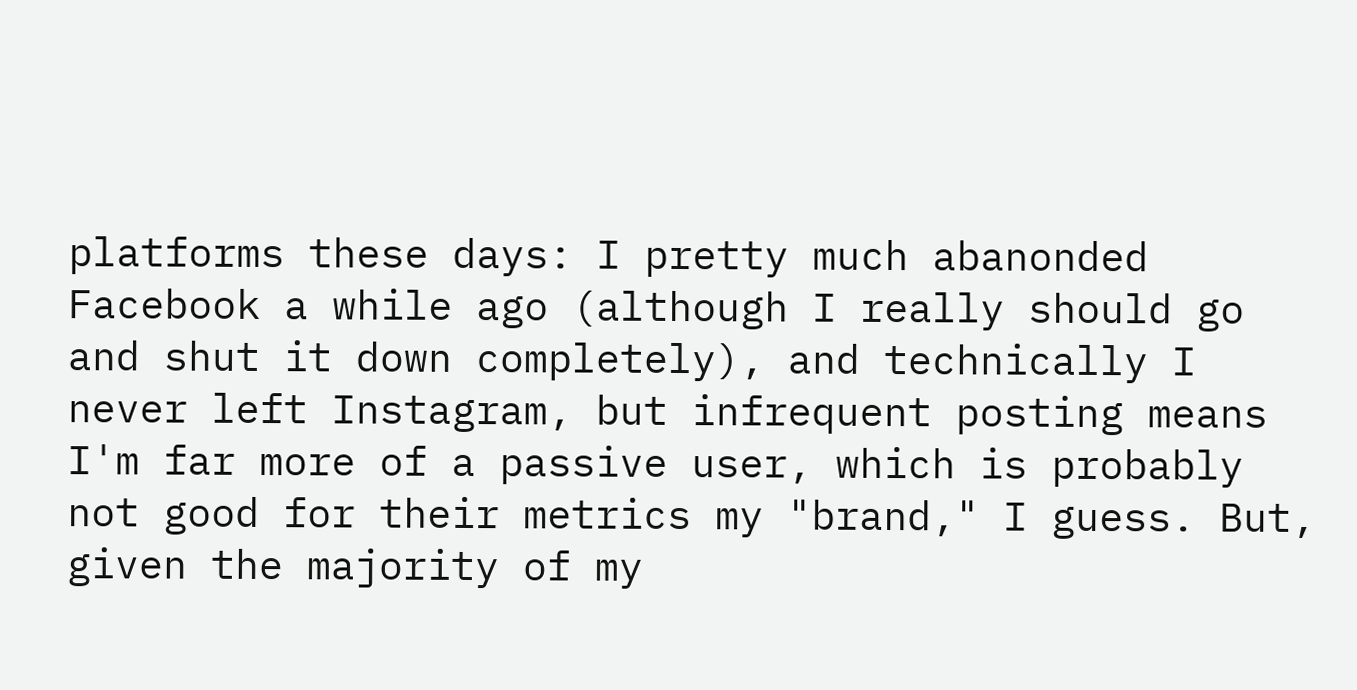platforms these days: I pretty much abanonded Facebook a while ago (although I really should go and shut it down completely), and technically I never left Instagram, but infrequent posting means I'm far more of a passive user, which is probably not good for their metrics my "brand," I guess. But, given the majority of my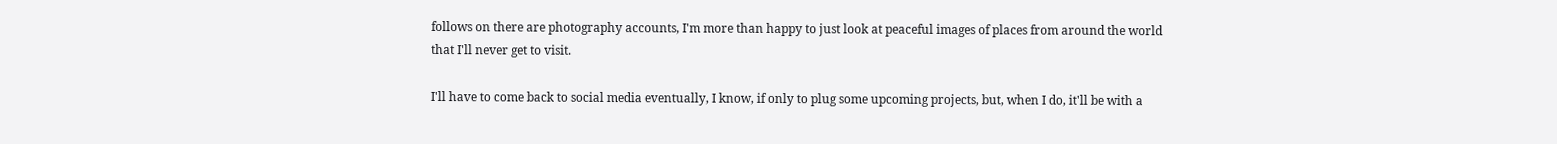follows on there are photography accounts, I'm more than happy to just look at peaceful images of places from around the world that I'll never get to visit.

I'll have to come back to social media eventually, I know, if only to plug some upcoming projects, but, when I do, it'll be with a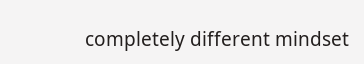completely different mindset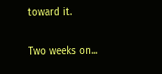toward it.

Two weeks on...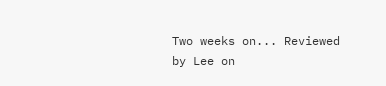Two weeks on... Reviewed by Lee on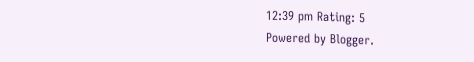12:39 pm Rating: 5
Powered by Blogger.